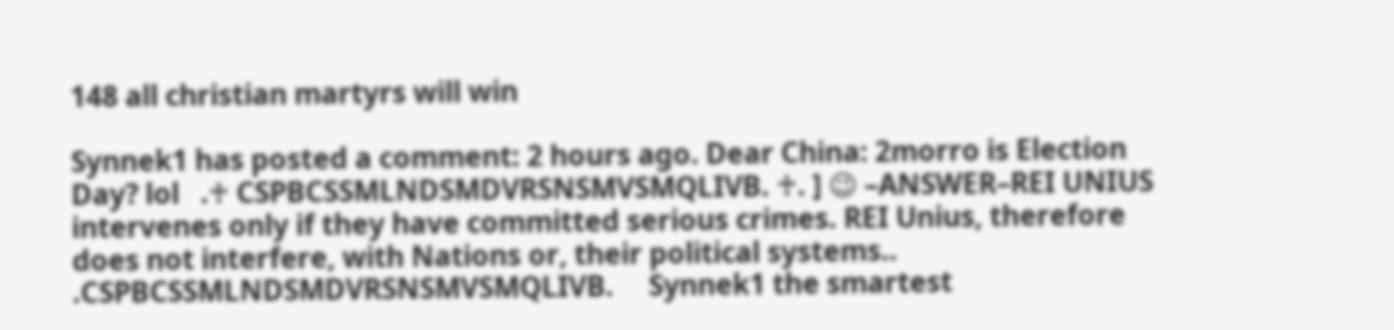148 all christian martyrs will win

Synnek1 has posted a comment: 2 hours ago. Dear China: 2morro is Election Day? lol   .♰ CSPBCSSMLNDSMDVRSNSMVSMQLIVB. ♰. ] 😉 –ANSWER–REI UNIUS intervenes only if they have committed serious crimes. REI Unius, therefore does not interfere, with Nations or, their political systems..  .CSPBCSSMLNDSMDVRSNSMVSMQLIVB.     Synnek1 the smartest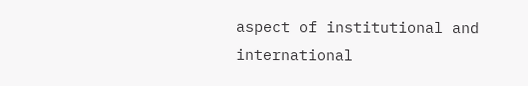aspect of institutional and international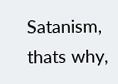Satanism, thats why,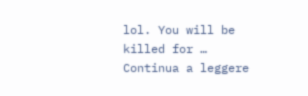lol. You will be killed for … Continua a leggere